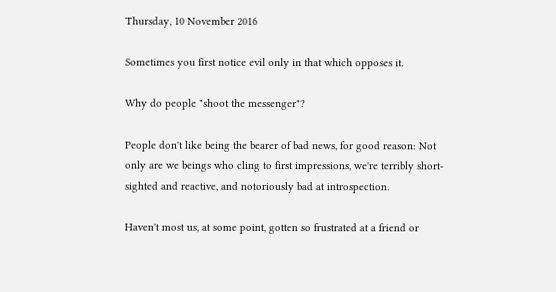Thursday, 10 November 2016

Sometimes you first notice evil only in that which opposes it.

Why do people "shoot the messenger"?

People don't like being the bearer of bad news, for good reason: Not only are we beings who cling to first impressions, we're terribly short-sighted and reactive, and notoriously bad at introspection.

Haven't most us, at some point, gotten so frustrated at a friend or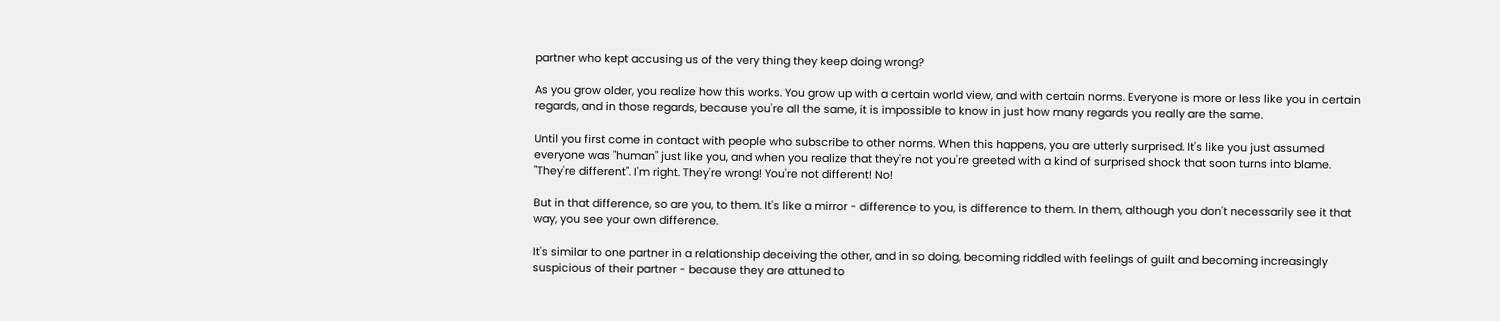partner who kept accusing us of the very thing they keep doing wrong?

As you grow older, you realize how this works. You grow up with a certain world view, and with certain norms. Everyone is more or less like you in certain regards, and in those regards, because you're all the same, it is impossible to know in just how many regards you really are the same.

Until you first come in contact with people who subscribe to other norms. When this happens, you are utterly surprised. It's like you just assumed everyone was "human" just like you, and when you realize that they're not you're greeted with a kind of surprised shock that soon turns into blame. "They're different". I'm right. They're wrong! You're not different! No!

But in that difference, so are you, to them. It's like a mirror - difference to you, is difference to them. In them, although you don't necessarily see it that way, you see your own difference.

It's similar to one partner in a relationship deceiving the other, and in so doing, becoming riddled with feelings of guilt and becoming increasingly suspicious of their partner - because they are attuned to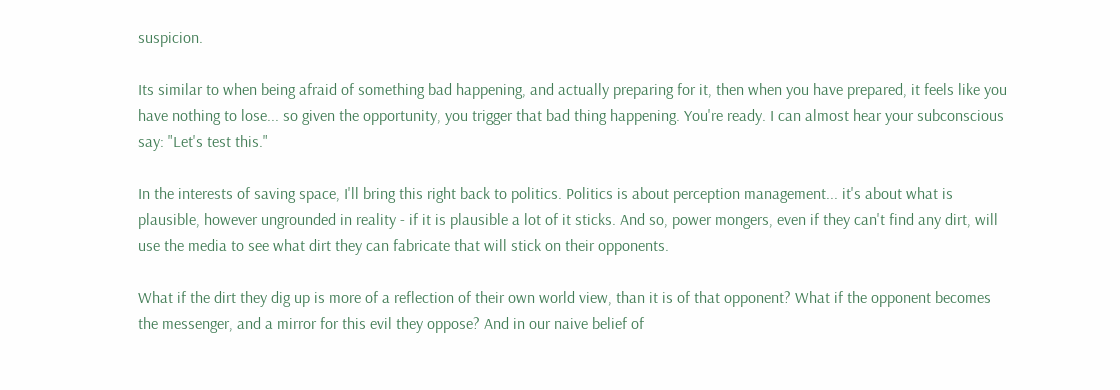suspicion.

Its similar to when being afraid of something bad happening, and actually preparing for it, then when you have prepared, it feels like you have nothing to lose... so given the opportunity, you trigger that bad thing happening. You're ready. I can almost hear your subconscious say: "Let's test this."

In the interests of saving space, I'll bring this right back to politics. Politics is about perception management... it's about what is plausible, however ungrounded in reality - if it is plausible a lot of it sticks. And so, power mongers, even if they can't find any dirt, will use the media to see what dirt they can fabricate that will stick on their opponents.

What if the dirt they dig up is more of a reflection of their own world view, than it is of that opponent? What if the opponent becomes the messenger, and a mirror for this evil they oppose? And in our naive belief of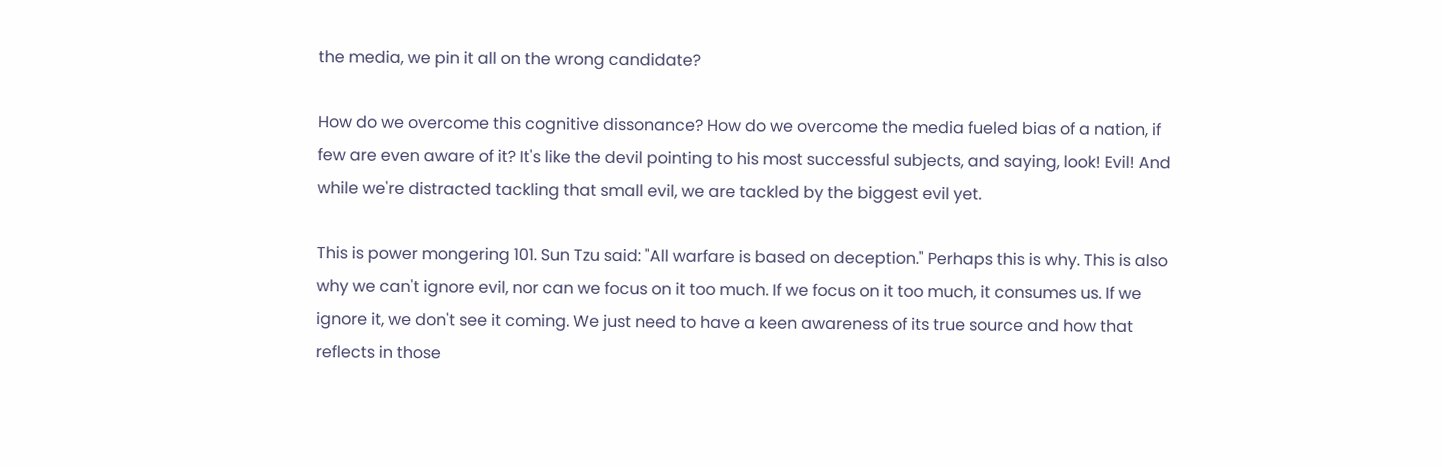the media, we pin it all on the wrong candidate?

How do we overcome this cognitive dissonance? How do we overcome the media fueled bias of a nation, if few are even aware of it? It's like the devil pointing to his most successful subjects, and saying, look! Evil! And while we're distracted tackling that small evil, we are tackled by the biggest evil yet.

This is power mongering 101. Sun Tzu said: "All warfare is based on deception." Perhaps this is why. This is also why we can't ignore evil, nor can we focus on it too much. If we focus on it too much, it consumes us. If we ignore it, we don't see it coming. We just need to have a keen awareness of its true source and how that reflects in those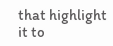that highlight it to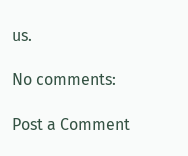us.

No comments:

Post a Comment